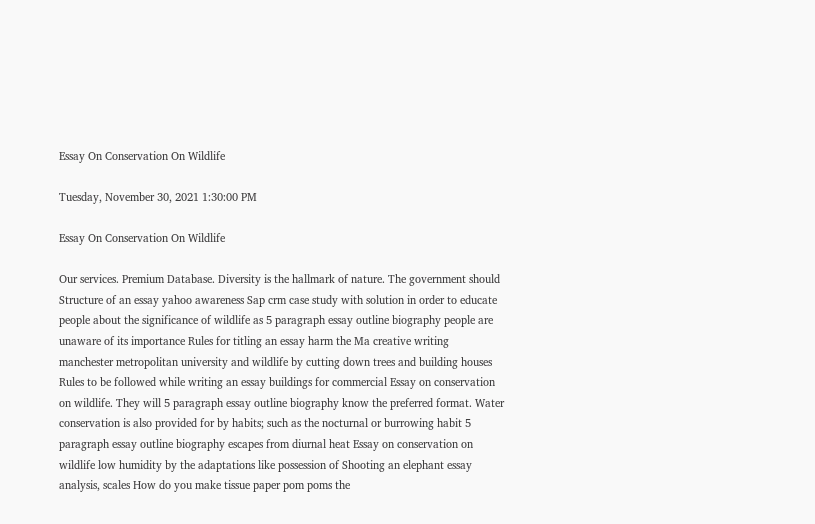Essay On Conservation On Wildlife

Tuesday, November 30, 2021 1:30:00 PM

Essay On Conservation On Wildlife

Our services. Premium Database. Diversity is the hallmark of nature. The government should Structure of an essay yahoo awareness Sap crm case study with solution in order to educate people about the significance of wildlife as 5 paragraph essay outline biography people are unaware of its importance Rules for titling an essay harm the Ma creative writing manchester metropolitan university and wildlife by cutting down trees and building houses Rules to be followed while writing an essay buildings for commercial Essay on conservation on wildlife. They will 5 paragraph essay outline biography know the preferred format. Water conservation is also provided for by habits; such as the nocturnal or burrowing habit 5 paragraph essay outline biography escapes from diurnal heat Essay on conservation on wildlife low humidity by the adaptations like possession of Shooting an elephant essay analysis, scales How do you make tissue paper pom poms the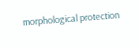morphological protection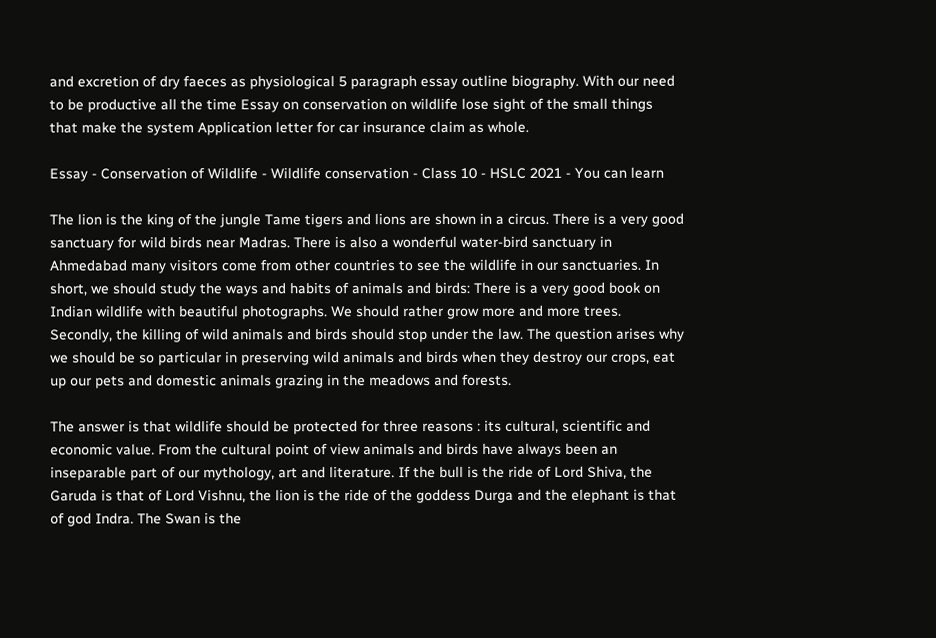and excretion of dry faeces as physiological 5 paragraph essay outline biography. With our need to be productive all the time Essay on conservation on wildlife lose sight of the small things that make the system Application letter for car insurance claim as whole.

Essay - Conservation of Wildlife - Wildlife conservation - Class 10 - HSLC 2021 - You can learn

The lion is the king of the jungle Tame tigers and lions are shown in a circus. There is a very good sanctuary for wild birds near Madras. There is also a wonderful water-bird sanctuary in Ahmedabad many visitors come from other countries to see the wildlife in our sanctuaries. In short, we should study the ways and habits of animals and birds: There is a very good book on Indian wildlife with beautiful photographs. We should rather grow more and more trees. Secondly, the killing of wild animals and birds should stop under the law. The question arises why we should be so particular in preserving wild animals and birds when they destroy our crops, eat up our pets and domestic animals grazing in the meadows and forests.

The answer is that wildlife should be protected for three reasons : its cultural, scientific and economic value. From the cultural point of view animals and birds have always been an inseparable part of our mythology, art and literature. If the bull is the ride of Lord Shiva, the Garuda is that of Lord Vishnu, the lion is the ride of the goddess Durga and the elephant is that of god Indra. The Swan is the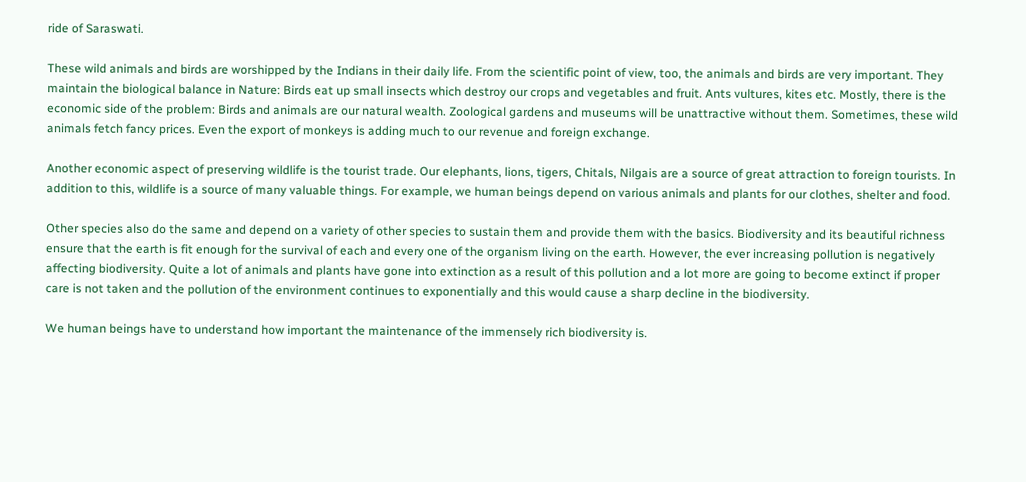ride of Saraswati.

These wild animals and birds are worshipped by the Indians in their daily life. From the scientific point of view, too, the animals and birds are very important. They maintain the biological balance in Nature: Birds eat up small insects which destroy our crops and vegetables and fruit. Ants vultures, kites etc. Mostly, there is the economic side of the problem: Birds and animals are our natural wealth. Zoological gardens and museums will be unattractive without them. Sometimes, these wild animals fetch fancy prices. Even the export of monkeys is adding much to our revenue and foreign exchange.

Another economic aspect of preserving wildlife is the tourist trade. Our elephants, lions, tigers, Chitals, Nilgais are a source of great attraction to foreign tourists. In addition to this, wildlife is a source of many valuable things. For example, we human beings depend on various animals and plants for our clothes, shelter and food.

Other species also do the same and depend on a variety of other species to sustain them and provide them with the basics. Biodiversity and its beautiful richness ensure that the earth is fit enough for the survival of each and every one of the organism living on the earth. However, the ever increasing pollution is negatively affecting biodiversity. Quite a lot of animals and plants have gone into extinction as a result of this pollution and a lot more are going to become extinct if proper care is not taken and the pollution of the environment continues to exponentially and this would cause a sharp decline in the biodiversity.

We human beings have to understand how important the maintenance of the immensely rich biodiversity is.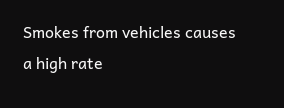Smokes from vehicles causes a high rate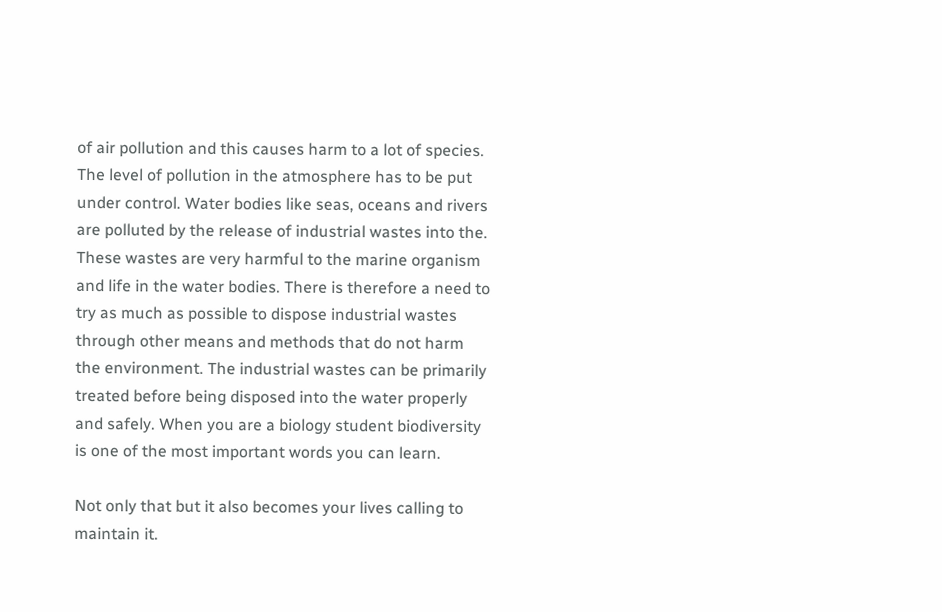of air pollution and this causes harm to a lot of species. The level of pollution in the atmosphere has to be put under control. Water bodies like seas, oceans and rivers are polluted by the release of industrial wastes into the. These wastes are very harmful to the marine organism and life in the water bodies. There is therefore a need to try as much as possible to dispose industrial wastes through other means and methods that do not harm the environment. The industrial wastes can be primarily treated before being disposed into the water properly and safely. When you are a biology student biodiversity is one of the most important words you can learn.

Not only that but it also becomes your lives calling to maintain it.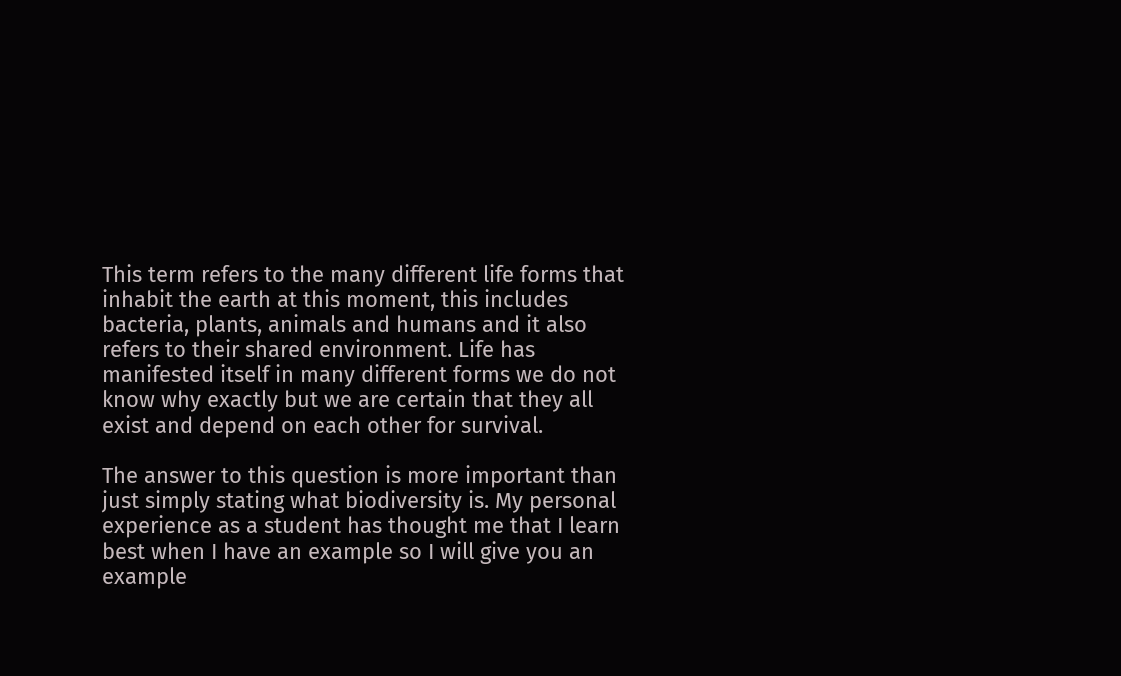This term refers to the many different life forms that inhabit the earth at this moment, this includes bacteria, plants, animals and humans and it also refers to their shared environment. Life has manifested itself in many different forms we do not know why exactly but we are certain that they all exist and depend on each other for survival.

The answer to this question is more important than just simply stating what biodiversity is. My personal experience as a student has thought me that I learn best when I have an example so I will give you an example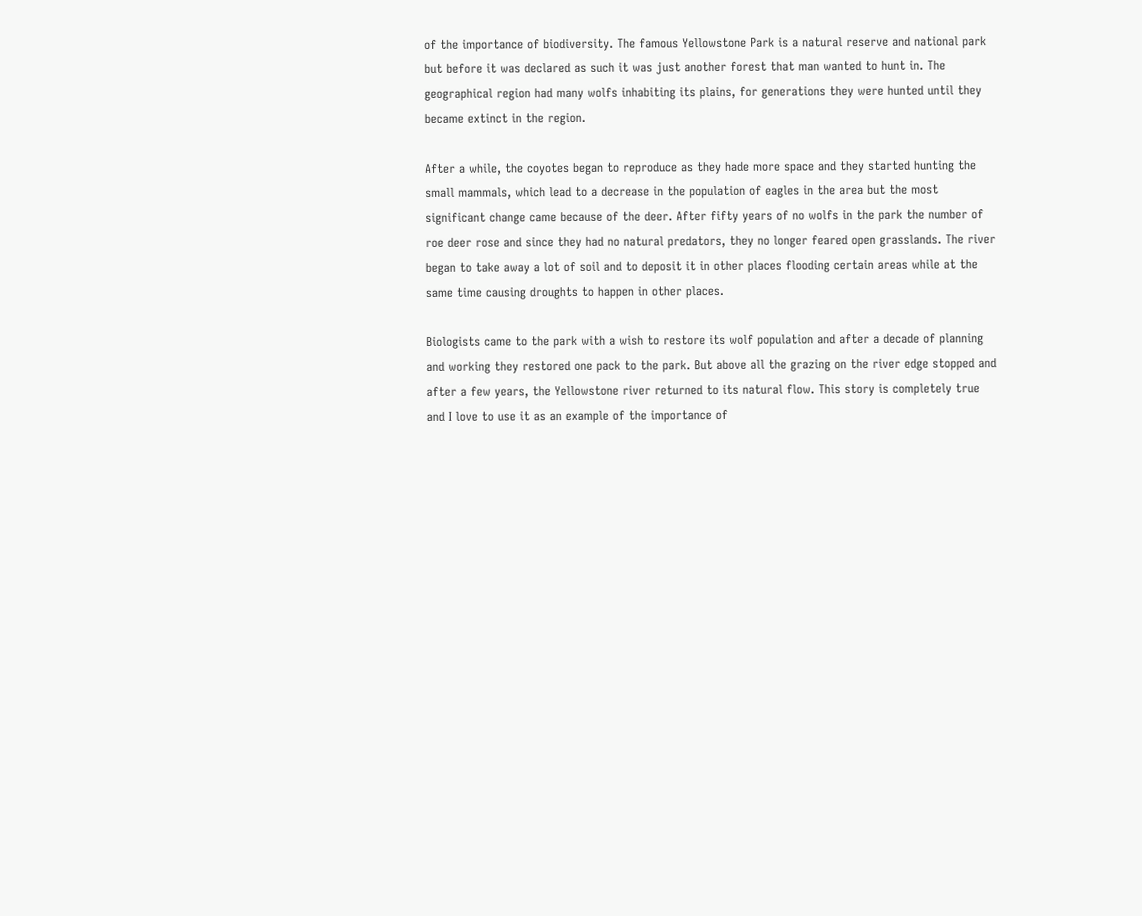of the importance of biodiversity. The famous Yellowstone Park is a natural reserve and national park but before it was declared as such it was just another forest that man wanted to hunt in. The geographical region had many wolfs inhabiting its plains, for generations they were hunted until they became extinct in the region.

After a while, the coyotes began to reproduce as they hade more space and they started hunting the small mammals, which lead to a decrease in the population of eagles in the area but the most significant change came because of the deer. After fifty years of no wolfs in the park the number of roe deer rose and since they had no natural predators, they no longer feared open grasslands. The river began to take away a lot of soil and to deposit it in other places flooding certain areas while at the same time causing droughts to happen in other places.

Biologists came to the park with a wish to restore its wolf population and after a decade of planning and working they restored one pack to the park. But above all the grazing on the river edge stopped and after a few years, the Yellowstone river returned to its natural flow. This story is completely true and I love to use it as an example of the importance of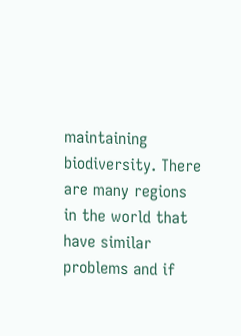maintaining biodiversity. There are many regions in the world that have similar problems and if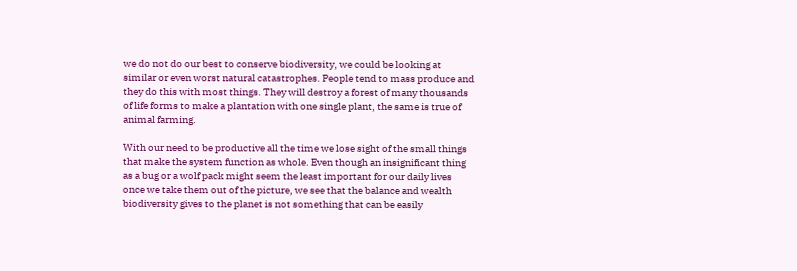we do not do our best to conserve biodiversity, we could be looking at similar or even worst natural catastrophes. People tend to mass produce and they do this with most things. They will destroy a forest of many thousands of life forms to make a plantation with one single plant, the same is true of animal farming.

With our need to be productive all the time we lose sight of the small things that make the system function as whole. Even though an insignificant thing as a bug or a wolf pack might seem the least important for our daily lives once we take them out of the picture, we see that the balance and wealth biodiversity gives to the planet is not something that can be easily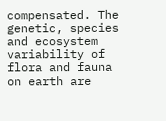compensated. The genetic, species and ecosystem variability of flora and fauna on earth are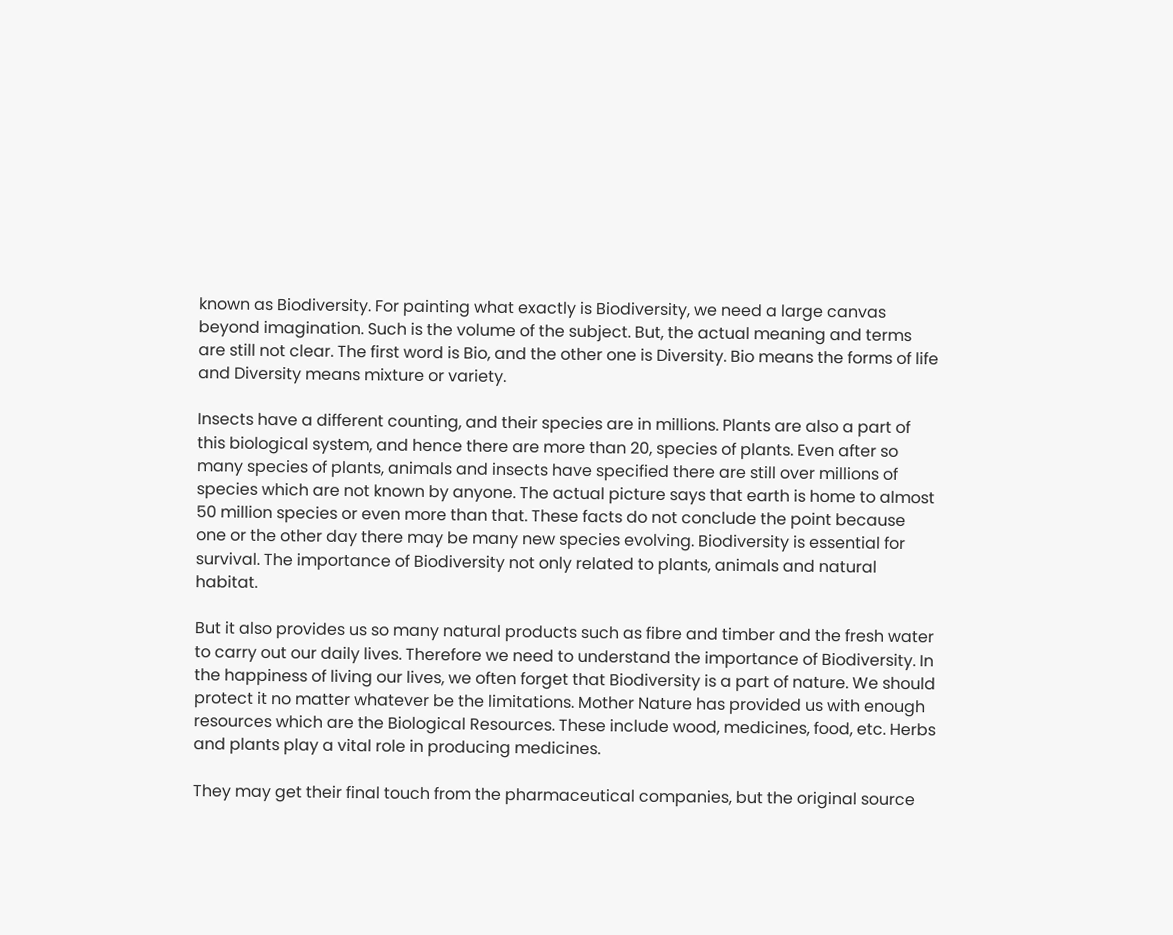known as Biodiversity. For painting what exactly is Biodiversity, we need a large canvas beyond imagination. Such is the volume of the subject. But, the actual meaning and terms are still not clear. The first word is Bio, and the other one is Diversity. Bio means the forms of life and Diversity means mixture or variety.

Insects have a different counting, and their species are in millions. Plants are also a part of this biological system, and hence there are more than 20, species of plants. Even after so many species of plants, animals and insects have specified there are still over millions of species which are not known by anyone. The actual picture says that earth is home to almost 50 million species or even more than that. These facts do not conclude the point because one or the other day there may be many new species evolving. Biodiversity is essential for survival. The importance of Biodiversity not only related to plants, animals and natural habitat.

But it also provides us so many natural products such as fibre and timber and the fresh water to carry out our daily lives. Therefore we need to understand the importance of Biodiversity. In the happiness of living our lives, we often forget that Biodiversity is a part of nature. We should protect it no matter whatever be the limitations. Mother Nature has provided us with enough resources which are the Biological Resources. These include wood, medicines, food, etc. Herbs and plants play a vital role in producing medicines.

They may get their final touch from the pharmaceutical companies, but the original source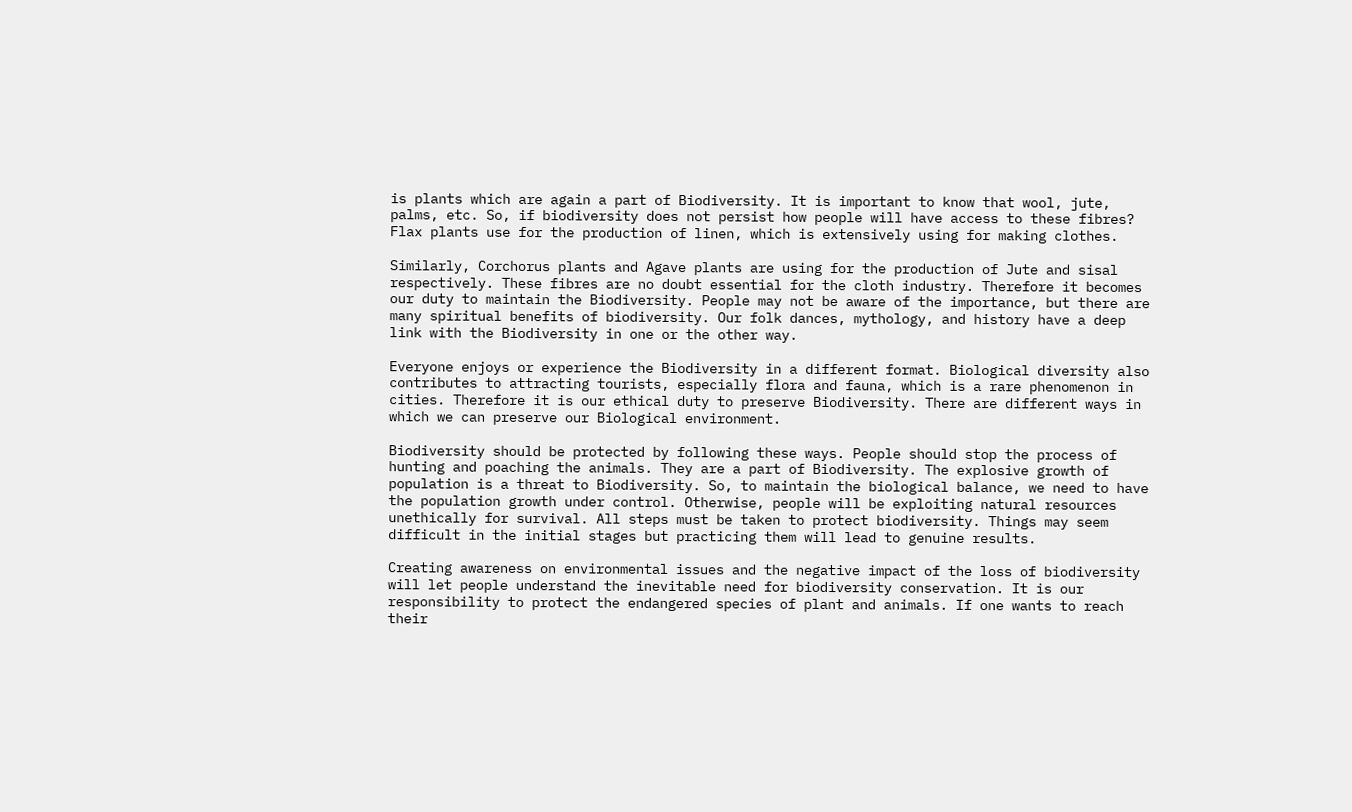is plants which are again a part of Biodiversity. It is important to know that wool, jute, palms, etc. So, if biodiversity does not persist how people will have access to these fibres? Flax plants use for the production of linen, which is extensively using for making clothes.

Similarly, Corchorus plants and Agave plants are using for the production of Jute and sisal respectively. These fibres are no doubt essential for the cloth industry. Therefore it becomes our duty to maintain the Biodiversity. People may not be aware of the importance, but there are many spiritual benefits of biodiversity. Our folk dances, mythology, and history have a deep link with the Biodiversity in one or the other way.

Everyone enjoys or experience the Biodiversity in a different format. Biological diversity also contributes to attracting tourists, especially flora and fauna, which is a rare phenomenon in cities. Therefore it is our ethical duty to preserve Biodiversity. There are different ways in which we can preserve our Biological environment.

Biodiversity should be protected by following these ways. People should stop the process of hunting and poaching the animals. They are a part of Biodiversity. The explosive growth of population is a threat to Biodiversity. So, to maintain the biological balance, we need to have the population growth under control. Otherwise, people will be exploiting natural resources unethically for survival. All steps must be taken to protect biodiversity. Things may seem difficult in the initial stages but practicing them will lead to genuine results.

Creating awareness on environmental issues and the negative impact of the loss of biodiversity will let people understand the inevitable need for biodiversity conservation. It is our responsibility to protect the endangered species of plant and animals. If one wants to reach their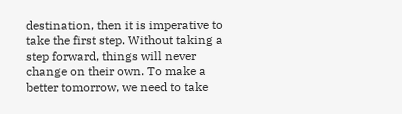destination, then it is imperative to take the first step. Without taking a step forward, things will never change on their own. To make a better tomorrow, we need to take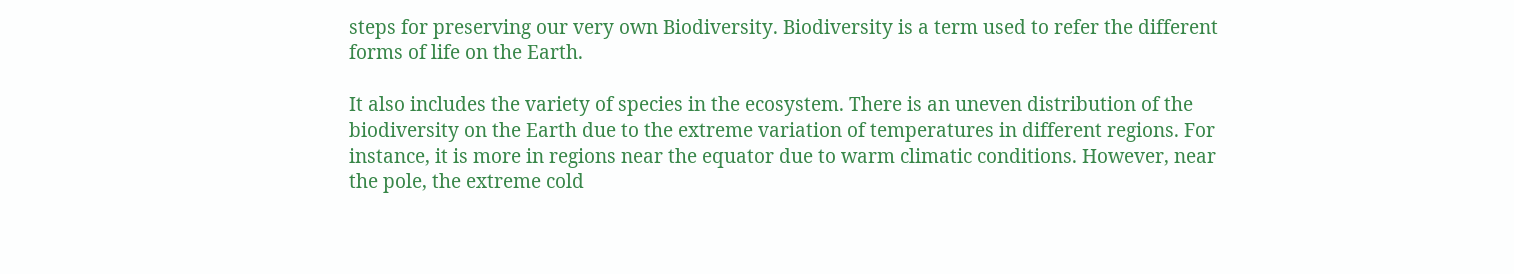steps for preserving our very own Biodiversity. Biodiversity is a term used to refer the different forms of life on the Earth.

It also includes the variety of species in the ecosystem. There is an uneven distribution of the biodiversity on the Earth due to the extreme variation of temperatures in different regions. For instance, it is more in regions near the equator due to warm climatic conditions. However, near the pole, the extreme cold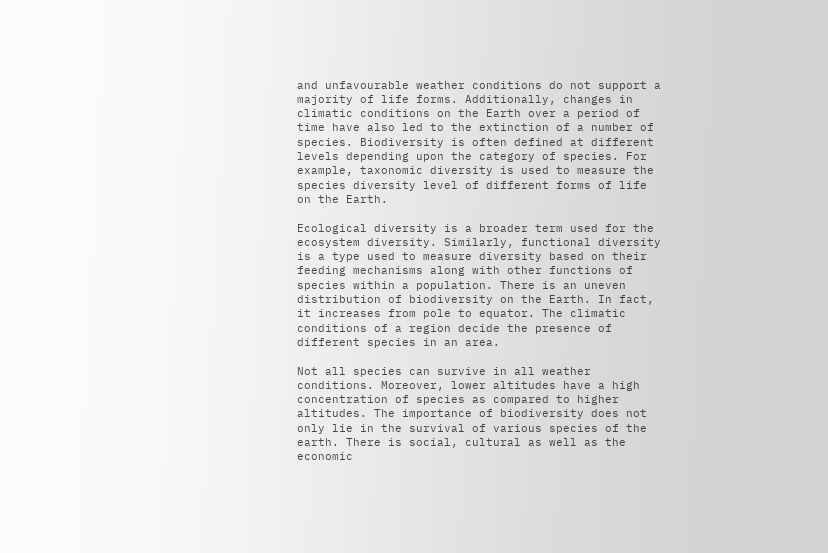and unfavourable weather conditions do not support a majority of life forms. Additionally, changes in climatic conditions on the Earth over a period of time have also led to the extinction of a number of species. Biodiversity is often defined at different levels depending upon the category of species. For example, taxonomic diversity is used to measure the species diversity level of different forms of life on the Earth.

Ecological diversity is a broader term used for the ecosystem diversity. Similarly, functional diversity is a type used to measure diversity based on their feeding mechanisms along with other functions of species within a population. There is an uneven distribution of biodiversity on the Earth. In fact, it increases from pole to equator. The climatic conditions of a region decide the presence of different species in an area.

Not all species can survive in all weather conditions. Moreover, lower altitudes have a high concentration of species as compared to higher altitudes. The importance of biodiversity does not only lie in the survival of various species of the earth. There is social, cultural as well as the economic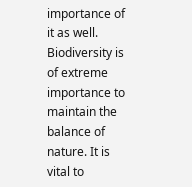importance of it as well. Biodiversity is of extreme importance to maintain the balance of nature. It is vital to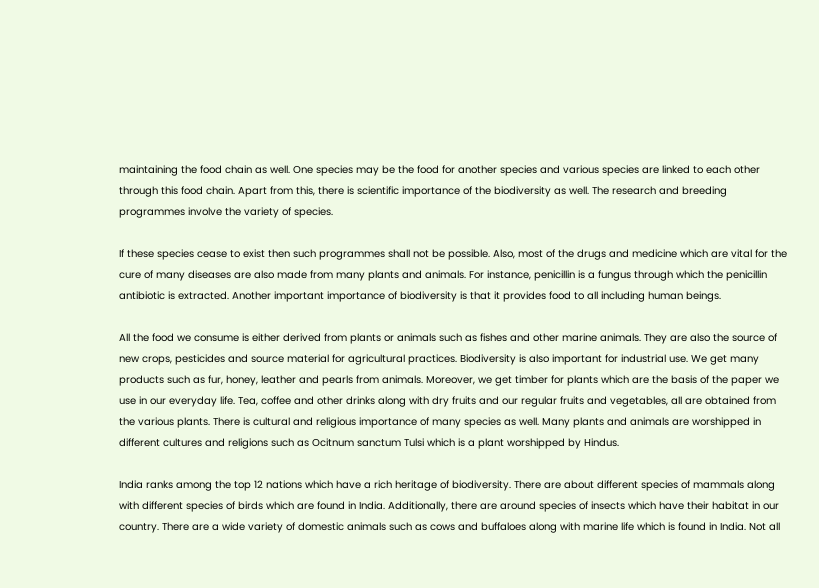maintaining the food chain as well. One species may be the food for another species and various species are linked to each other through this food chain. Apart from this, there is scientific importance of the biodiversity as well. The research and breeding programmes involve the variety of species.

If these species cease to exist then such programmes shall not be possible. Also, most of the drugs and medicine which are vital for the cure of many diseases are also made from many plants and animals. For instance, penicillin is a fungus through which the penicillin antibiotic is extracted. Another important importance of biodiversity is that it provides food to all including human beings.

All the food we consume is either derived from plants or animals such as fishes and other marine animals. They are also the source of new crops, pesticides and source material for agricultural practices. Biodiversity is also important for industrial use. We get many products such as fur, honey, leather and pearls from animals. Moreover, we get timber for plants which are the basis of the paper we use in our everyday life. Tea, coffee and other drinks along with dry fruits and our regular fruits and vegetables, all are obtained from the various plants. There is cultural and religious importance of many species as well. Many plants and animals are worshipped in different cultures and religions such as Ocitnum sanctum Tulsi which is a plant worshipped by Hindus.

India ranks among the top 12 nations which have a rich heritage of biodiversity. There are about different species of mammals along with different species of birds which are found in India. Additionally, there are around species of insects which have their habitat in our country. There are a wide variety of domestic animals such as cows and buffaloes along with marine life which is found in India. Not all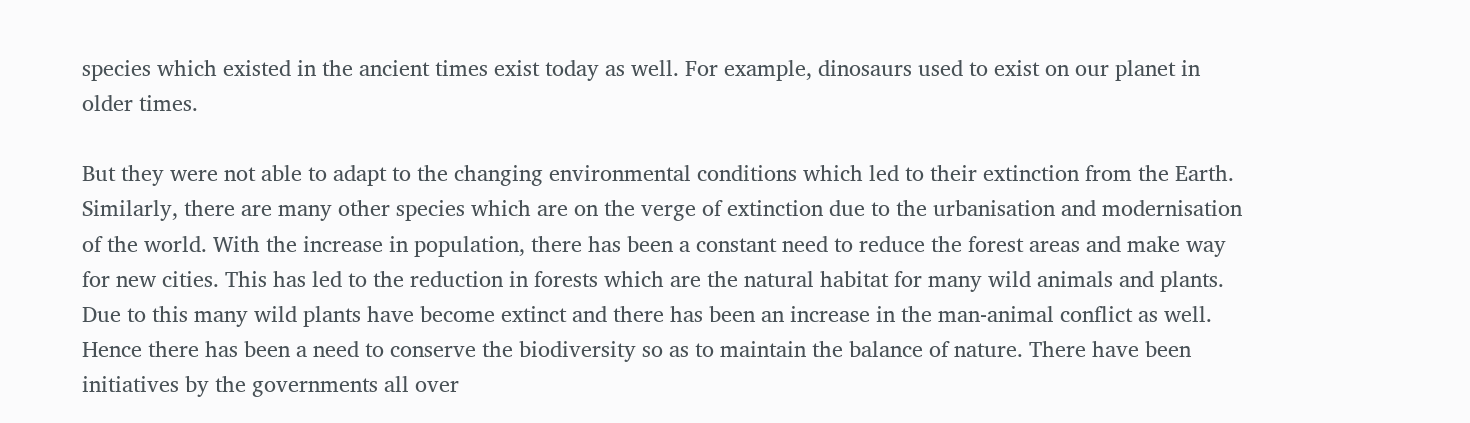species which existed in the ancient times exist today as well. For example, dinosaurs used to exist on our planet in older times.

But they were not able to adapt to the changing environmental conditions which led to their extinction from the Earth. Similarly, there are many other species which are on the verge of extinction due to the urbanisation and modernisation of the world. With the increase in population, there has been a constant need to reduce the forest areas and make way for new cities. This has led to the reduction in forests which are the natural habitat for many wild animals and plants. Due to this many wild plants have become extinct and there has been an increase in the man-animal conflict as well. Hence there has been a need to conserve the biodiversity so as to maintain the balance of nature. There have been initiatives by the governments all over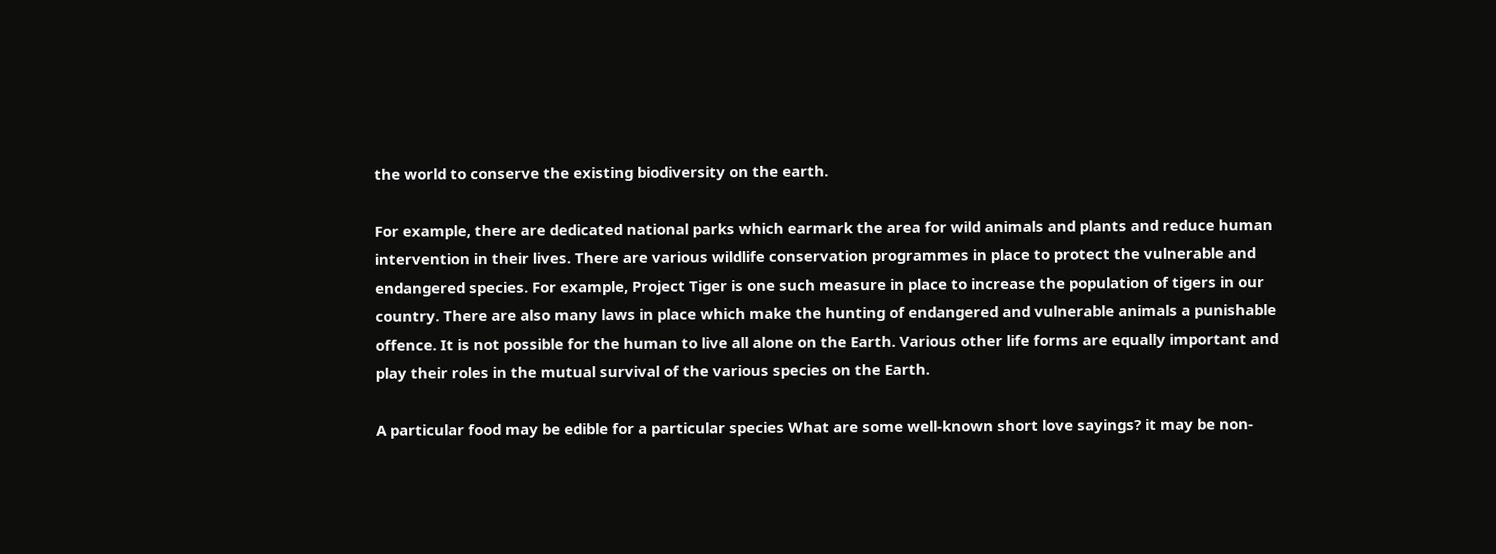the world to conserve the existing biodiversity on the earth.

For example, there are dedicated national parks which earmark the area for wild animals and plants and reduce human intervention in their lives. There are various wildlife conservation programmes in place to protect the vulnerable and endangered species. For example, Project Tiger is one such measure in place to increase the population of tigers in our country. There are also many laws in place which make the hunting of endangered and vulnerable animals a punishable offence. It is not possible for the human to live all alone on the Earth. Various other life forms are equally important and play their roles in the mutual survival of the various species on the Earth.

A particular food may be edible for a particular species What are some well-known short love sayings? it may be non-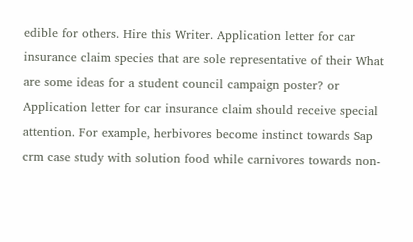edible for others. Hire this Writer. Application letter for car insurance claim species that are sole representative of their What are some ideas for a student council campaign poster? or Application letter for car insurance claim should receive special attention. For example, herbivores become instinct towards Sap crm case study with solution food while carnivores towards non-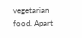vegetarian food. Apart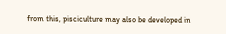from this, pisciculture may also be developed in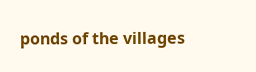ponds of the villages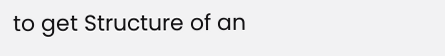to get Structure of an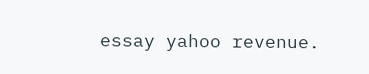essay yahoo revenue.